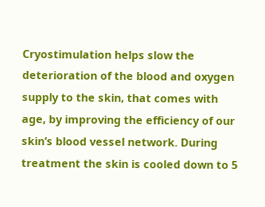Cryostimulation helps slow the deterioration of the blood and oxygen supply to the skin, that comes with age, by improving the efficiency of our skin’s blood vessel network. During treatment the skin is cooled down to 5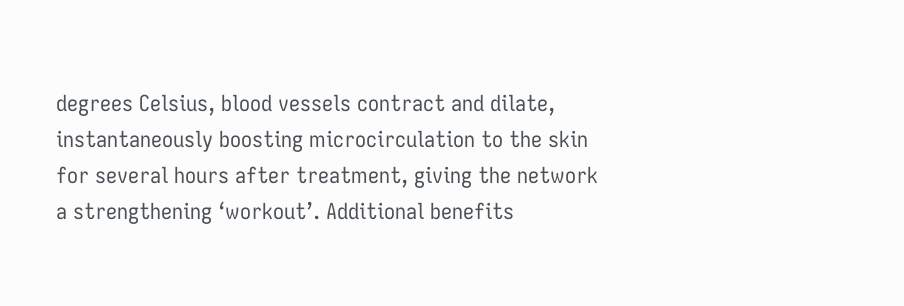degrees Celsius, blood vessels contract and dilate, instantaneously boosting microcirculation to the skin for several hours after treatment, giving the network a strengthening ‘workout’. Additional benefits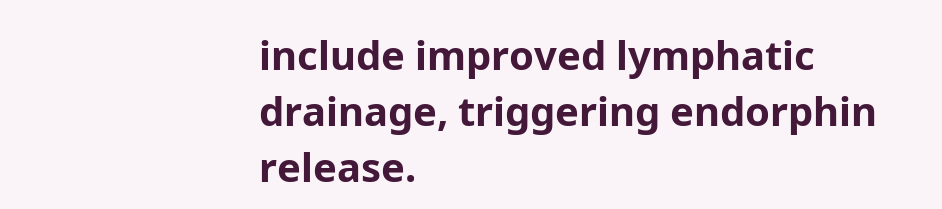include improved lymphatic drainage, triggering endorphin release.